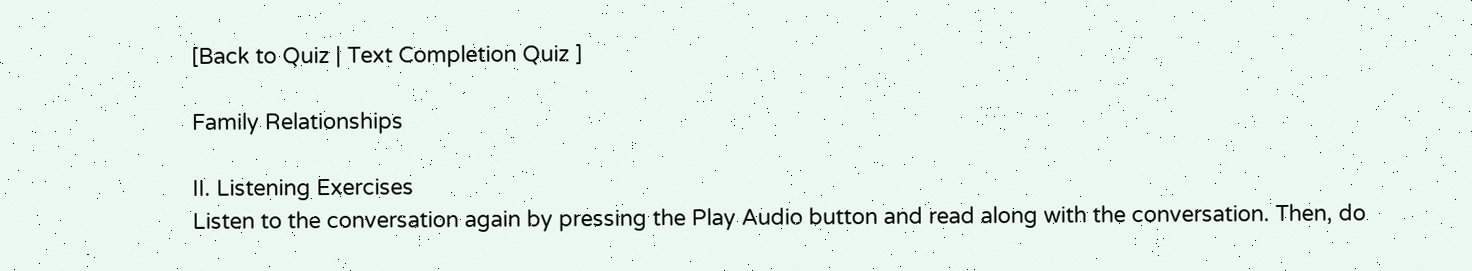[Back to Quiz | Text Completion Quiz ]

Family Relationships

II. Listening Exercises
Listen to the conversation again by pressing the Play Audio button and read along with the conversation. Then, do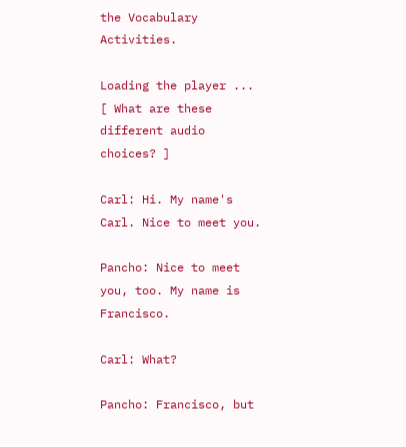the Vocabulary Activities.

Loading the player ...
[ What are these different audio choices? ]

Carl: Hi. My name's Carl. Nice to meet you.

Pancho: Nice to meet you, too. My name is Francisco.

Carl: What?

Pancho: Francisco, but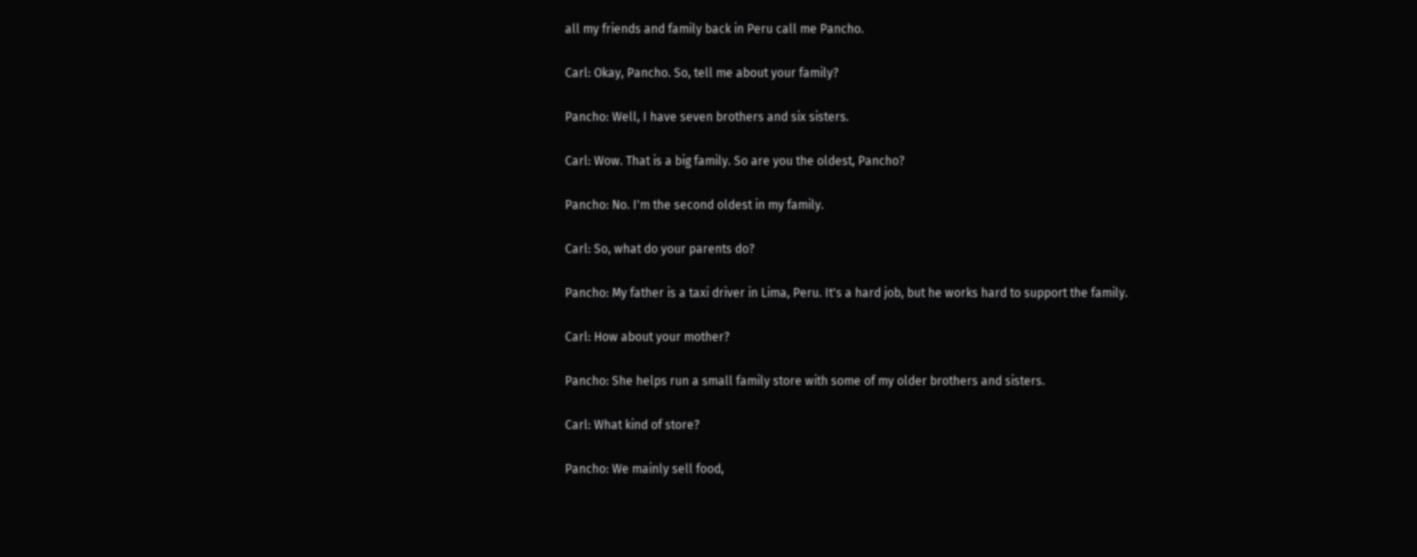all my friends and family back in Peru call me Pancho.

Carl: Okay, Pancho. So, tell me about your family?

Pancho: Well, I have seven brothers and six sisters.

Carl: Wow. That is a big family. So are you the oldest, Pancho?

Pancho: No. I'm the second oldest in my family.

Carl: So, what do your parents do?

Pancho: My father is a taxi driver in Lima, Peru. It's a hard job, but he works hard to support the family.

Carl: How about your mother?

Pancho: She helps run a small family store with some of my older brothers and sisters.

Carl: What kind of store?

Pancho: We mainly sell food,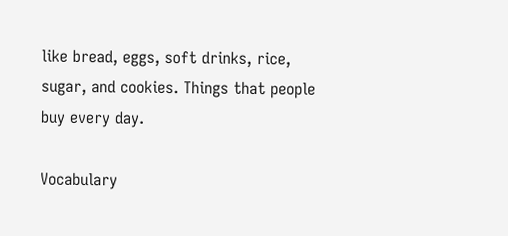like bread, eggs, soft drinks, rice, sugar, and cookies. Things that people buy every day.

Vocabulary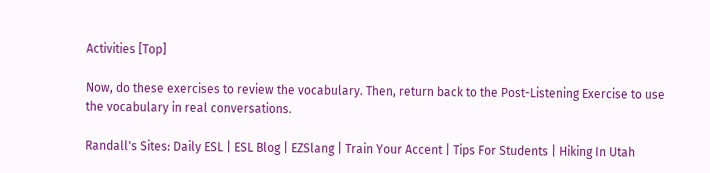Activities [Top]

Now, do these exercises to review the vocabulary. Then, return back to the Post-Listening Exercise to use the vocabulary in real conversations.

Randall's Sites: Daily ESL | ESL Blog | EZSlang | Train Your Accent | Tips For Students | Hiking In Utah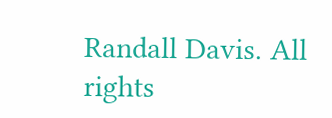Randall Davis. All rights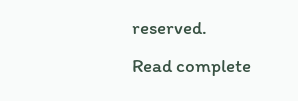reserved.
Read complete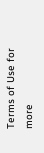Terms of Use for more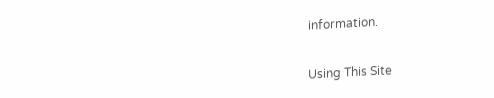information.

Using This Site